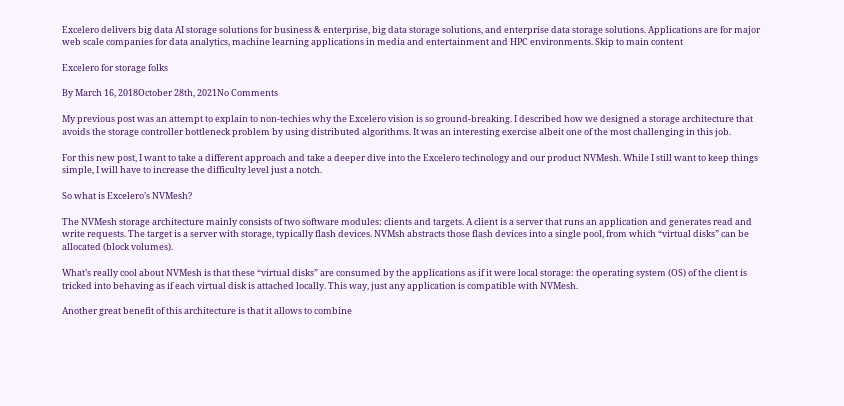Excelero delivers big data AI storage solutions for business & enterprise, big data storage solutions, and enterprise data storage solutions. Applications are for major web scale companies for data analytics, machine learning applications in media and entertainment and HPC environments. Skip to main content

Excelero for storage folks

By March 16, 2018October 28th, 2021No Comments

My previous post was an attempt to explain to non-techies why the Excelero vision is so ground-breaking. I described how we designed a storage architecture that avoids the storage controller bottleneck problem by using distributed algorithms. It was an interesting exercise albeit one of the most challenging in this job.

For this new post, I want to take a different approach and take a deeper dive into the Excelero technology and our product NVMesh. While I still want to keep things simple, I will have to increase the difficulty level just a notch.

So what is Excelero’s NVMesh?

The NVMesh storage architecture mainly consists of two software modules: clients and targets. A client is a server that runs an application and generates read and write requests. The target is a server with storage, typically flash devices. NVMsh abstracts those flash devices into a single pool, from which “virtual disks” can be allocated (block volumes).

What’s really cool about NVMesh is that these “virtual disks” are consumed by the applications as if it were local storage: the operating system (OS) of the client is tricked into behaving as if each virtual disk is attached locally. This way, just any application is compatible with NVMesh.

Another great benefit of this architecture is that it allows to combine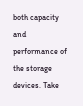both capacity and performance of the storage devices. Take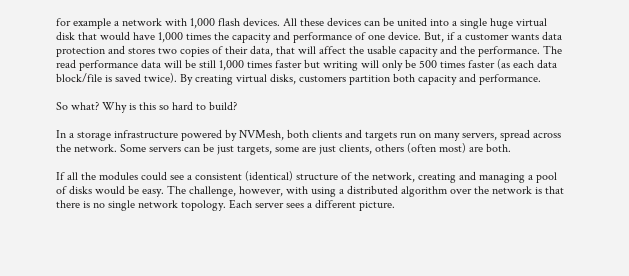for example a network with 1,000 flash devices. All these devices can be united into a single huge virtual disk that would have 1,000 times the capacity and performance of one device. But, if a customer wants data protection and stores two copies of their data, that will affect the usable capacity and the performance. The read performance data will be still 1,000 times faster but writing will only be 500 times faster (as each data block/file is saved twice). By creating virtual disks, customers partition both capacity and performance.

So what? Why is this so hard to build?

In a storage infrastructure powered by NVMesh, both clients and targets run on many servers, spread across the network. Some servers can be just targets, some are just clients, others (often most) are both.

If all the modules could see a consistent (identical) structure of the network, creating and managing a pool of disks would be easy. The challenge, however, with using a distributed algorithm over the network is that there is no single network topology. Each server sees a different picture.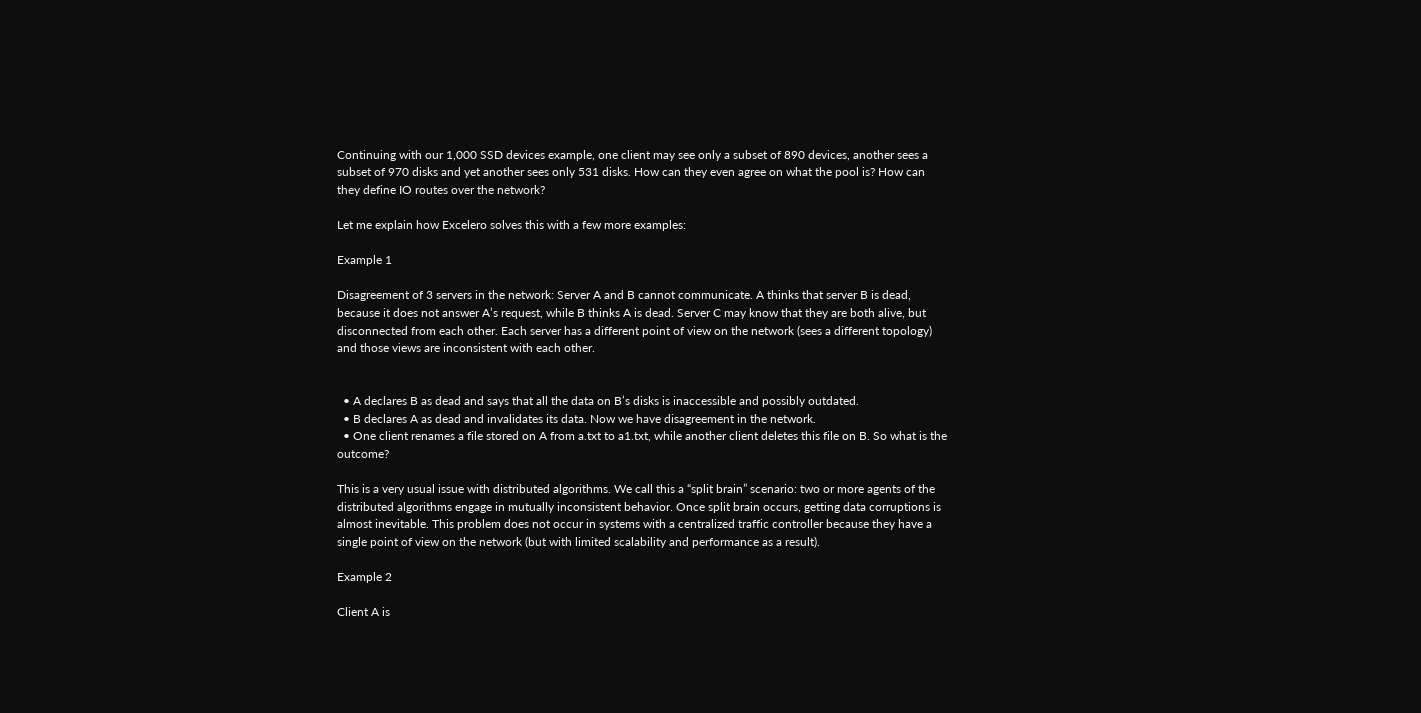Continuing with our 1,000 SSD devices example, one client may see only a subset of 890 devices, another sees a subset of 970 disks and yet another sees only 531 disks. How can they even agree on what the pool is? How can they define IO routes over the network?

Let me explain how Excelero solves this with a few more examples:

Example 1

Disagreement of 3 servers in the network: Server A and B cannot communicate. A thinks that server B is dead, because it does not answer A’s request, while B thinks A is dead. Server C may know that they are both alive, but disconnected from each other. Each server has a different point of view on the network (sees a different topology) and those views are inconsistent with each other.


  • A declares B as dead and says that all the data on B’s disks is inaccessible and possibly outdated.
  • B declares A as dead and invalidates its data. Now we have disagreement in the network.
  • One client renames a file stored on A from a.txt to a1.txt, while another client deletes this file on B. So what is the outcome?

This is a very usual issue with distributed algorithms. We call this a “split brain” scenario: two or more agents of the distributed algorithms engage in mutually inconsistent behavior. Once split brain occurs, getting data corruptions is almost inevitable. This problem does not occur in systems with a centralized traffic controller because they have a single point of view on the network (but with limited scalability and performance as a result).

Example 2

Client A is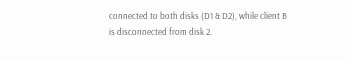connected to both disks (D1 & D2), while client B is disconnected from disk 2.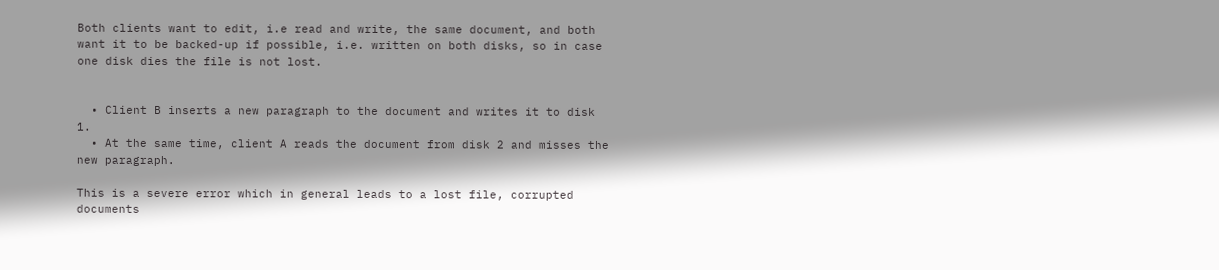Both clients want to edit, i.e read and write, the same document, and both want it to be backed-up if possible, i.e. written on both disks, so in case one disk dies the file is not lost.


  • Client B inserts a new paragraph to the document and writes it to disk 1.
  • At the same time, client A reads the document from disk 2 and misses the new paragraph.

This is a severe error which in general leads to a lost file, corrupted documents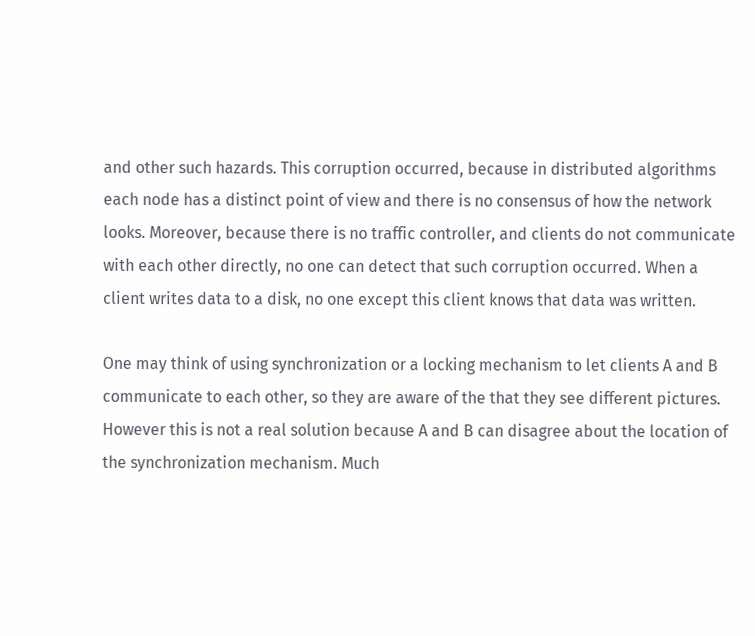and other such hazards. This corruption occurred, because in distributed algorithms each node has a distinct point of view and there is no consensus of how the network looks. Moreover, because there is no traffic controller, and clients do not communicate with each other directly, no one can detect that such corruption occurred. When a client writes data to a disk, no one except this client knows that data was written.

One may think of using synchronization or a locking mechanism to let clients A and B communicate to each other, so they are aware of the that they see different pictures. However this is not a real solution because A and B can disagree about the location of the synchronization mechanism. Much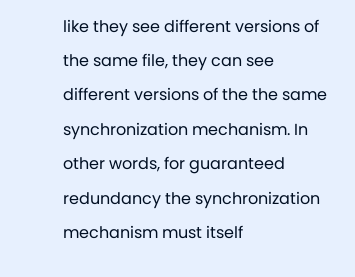like they see different versions of the same file, they can see different versions of the the same synchronization mechanism. In other words, for guaranteed redundancy the synchronization mechanism must itself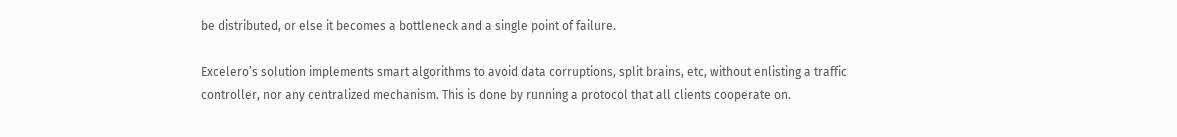be distributed, or else it becomes a bottleneck and a single point of failure.

Excelero’s solution implements smart algorithms to avoid data corruptions, split brains, etc, without enlisting a traffic controller, nor any centralized mechanism. This is done by running a protocol that all clients cooperate on.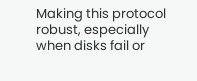Making this protocol robust, especially when disks fail or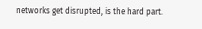networks get disrupted, is the hard part.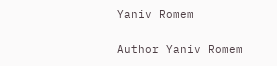Yaniv Romem

Author Yaniv Romem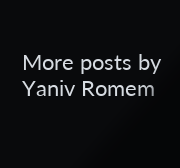More posts by Yaniv Romem